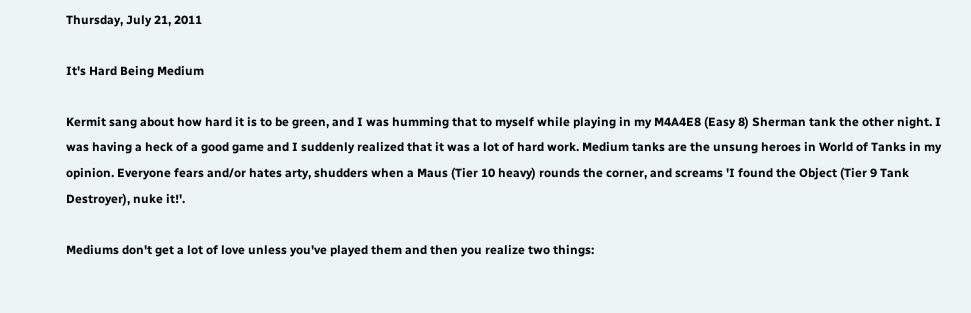Thursday, July 21, 2011

It's Hard Being Medium

Kermit sang about how hard it is to be green, and I was humming that to myself while playing in my M4A4E8 (Easy 8) Sherman tank the other night. I was having a heck of a good game and I suddenly realized that it was a lot of hard work. Medium tanks are the unsung heroes in World of Tanks in my opinion. Everyone fears and/or hates arty, shudders when a Maus (Tier 10 heavy) rounds the corner, and screams 'I found the Object (Tier 9 Tank Destroyer), nuke it!'.

Mediums don't get a lot of love unless you've played them and then you realize two things: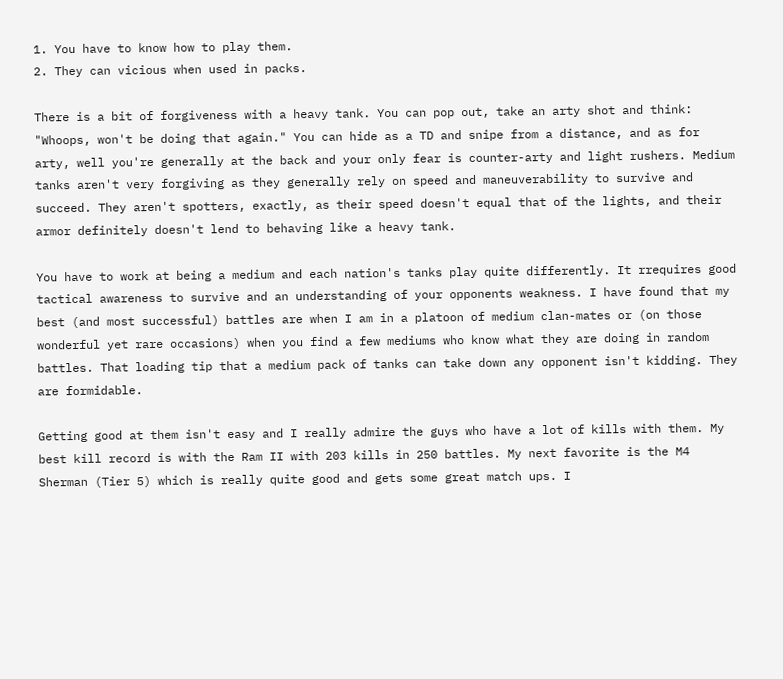1. You have to know how to play them.
2. They can vicious when used in packs.

There is a bit of forgiveness with a heavy tank. You can pop out, take an arty shot and think: "Whoops, won't be doing that again." You can hide as a TD and snipe from a distance, and as for arty, well you're generally at the back and your only fear is counter-arty and light rushers. Medium tanks aren't very forgiving as they generally rely on speed and maneuverability to survive and succeed. They aren't spotters, exactly, as their speed doesn't equal that of the lights, and their armor definitely doesn't lend to behaving like a heavy tank.

You have to work at being a medium and each nation's tanks play quite differently. It rrequires good tactical awareness to survive and an understanding of your opponents weakness. I have found that my best (and most successful) battles are when I am in a platoon of medium clan-mates or (on those wonderful yet rare occasions) when you find a few mediums who know what they are doing in random battles. That loading tip that a medium pack of tanks can take down any opponent isn't kidding. They are formidable.

Getting good at them isn't easy and I really admire the guys who have a lot of kills with them. My best kill record is with the Ram II with 203 kills in 250 battles. My next favorite is the M4 Sherman (Tier 5) which is really quite good and gets some great match ups. I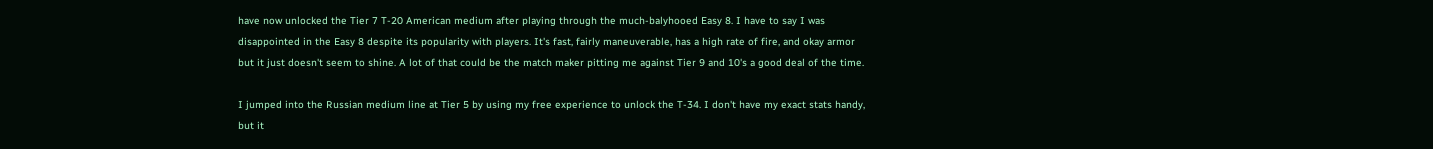have now unlocked the Tier 7 T-20 American medium after playing through the much-balyhooed Easy 8. I have to say I was disappointed in the Easy 8 despite its popularity with players. It's fast, fairly maneuverable, has a high rate of fire, and okay armor but it just doesn't seem to shine. A lot of that could be the match maker pitting me against Tier 9 and 10's a good deal of the time.

I jumped into the Russian medium line at Tier 5 by using my free experience to unlock the T-34. I don't have my exact stats handy, but it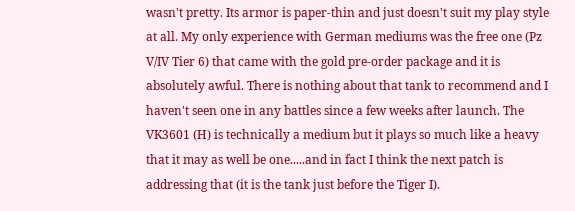wasn't pretty. Its armor is paper-thin and just doesn't suit my play style at all. My only experience with German mediums was the free one (Pz V/IV Tier 6) that came with the gold pre-order package and it is absolutely awful. There is nothing about that tank to recommend and I haven't seen one in any battles since a few weeks after launch. The VK3601 (H) is technically a medium but it plays so much like a heavy that it may as well be one.....and in fact I think the next patch is addressing that (it is the tank just before the Tiger I).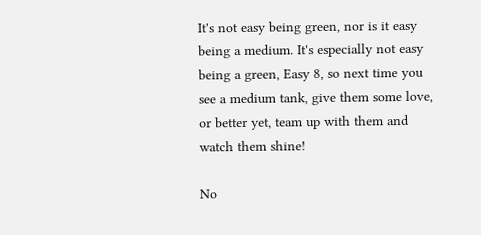It's not easy being green, nor is it easy being a medium. It's especially not easy being a green, Easy 8, so next time you see a medium tank, give them some love, or better yet, team up with them and watch them shine!

No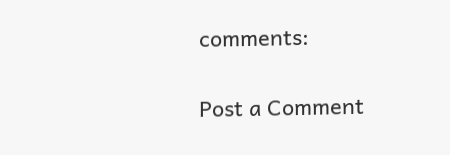comments:

Post a Comment